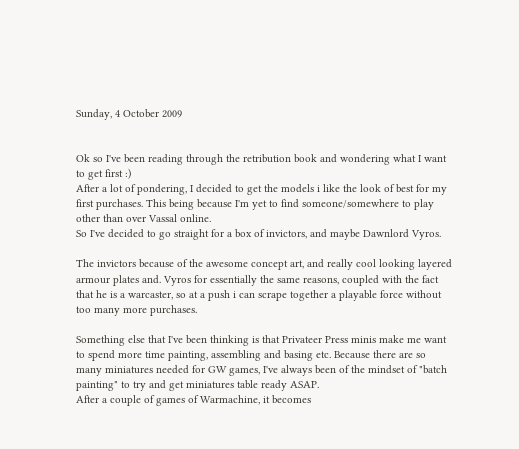Sunday, 4 October 2009


Ok so I've been reading through the retribution book and wondering what I want to get first :)
After a lot of pondering, I decided to get the models i like the look of best for my first purchases. This being because I'm yet to find someone/somewhere to play other than over Vassal online.
So I've decided to go straight for a box of invictors, and maybe Dawnlord Vyros.

The invictors because of the awesome concept art, and really cool looking layered armour plates and. Vyros for essentially the same reasons, coupled with the fact that he is a warcaster, so at a push i can scrape together a playable force without too many more purchases.

Something else that I've been thinking is that Privateer Press minis make me want to spend more time painting, assembling and basing etc. Because there are so many miniatures needed for GW games, I've always been of the mindset of "batch painting" to try and get miniatures table ready ASAP.
After a couple of games of Warmachine, it becomes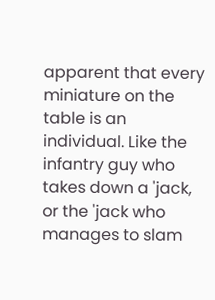apparent that every miniature on the table is an individual. Like the infantry guy who takes down a 'jack, or the 'jack who manages to slam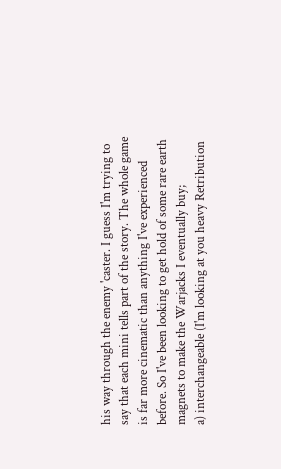his way through the enemy 'caster. I guess I'm trying to say that each mini tells part of the story. The whole game is far more cinematic than anything I've experienced before. So I've been looking to get hold of some rare earth magnets to make the Warjacks I eventually buy;
a) interchangeable (I'm looking at you heavy Retribution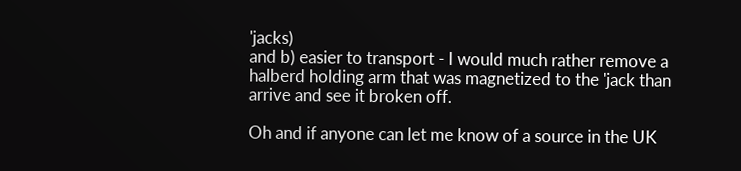'jacks)
and b) easier to transport - I would much rather remove a halberd holding arm that was magnetized to the 'jack than arrive and see it broken off.

Oh and if anyone can let me know of a source in the UK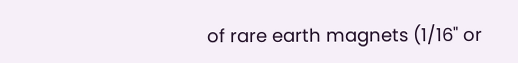of rare earth magnets (1/16" or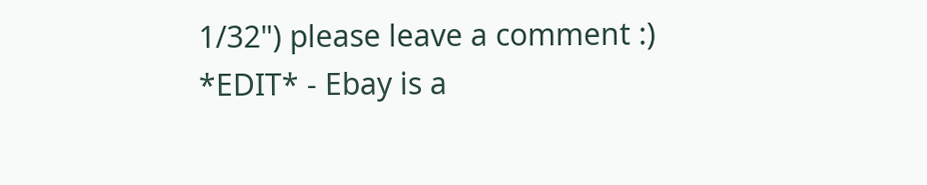1/32") please leave a comment :) *EDIT* - Ebay is a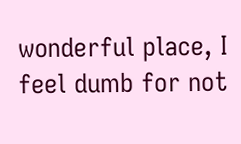wonderful place, I feel dumb for not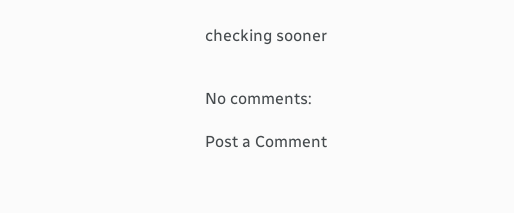checking sooner


No comments:

Post a Comment